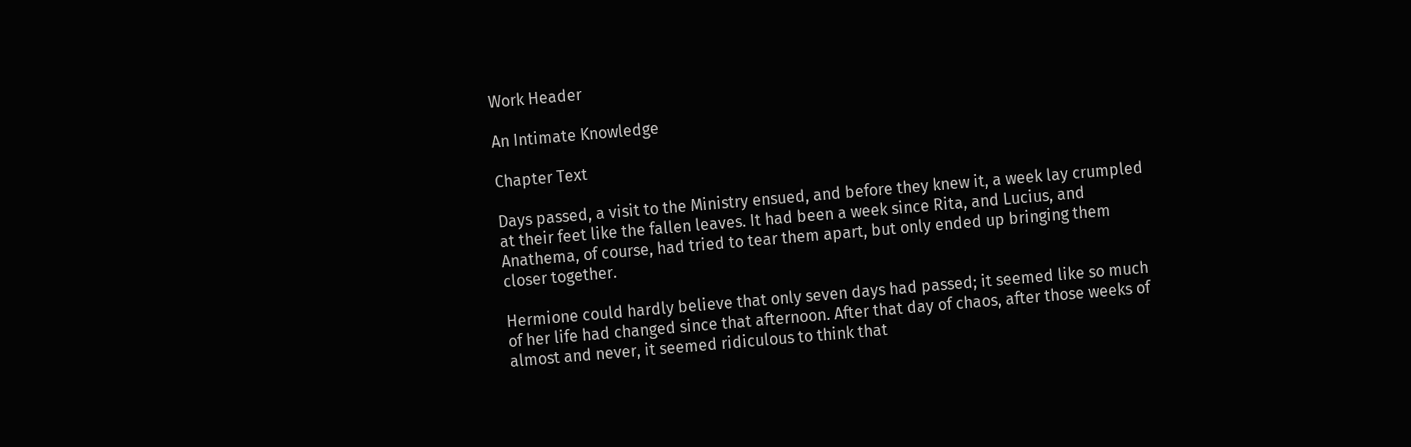Work Header

An Intimate Knowledge

Chapter Text

Days passed, a visit to the Ministry ensued, and before they knew it, a week lay crumpled at their feet like the fallen leaves. It had been a week since Rita, and Lucius, and Anathema, of course, had tried to tear them apart, but only ended up bringing them closer together.

Hermione could hardly believe that only seven days had passed; it seemed like so much of her life had changed since that afternoon. After that day of chaos, after those weeks of almost and never, it seemed ridiculous to think that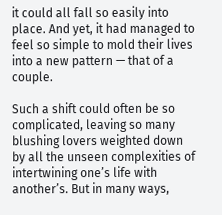it could all fall so easily into place. And yet, it had managed to feel so simple to mold their lives into a new pattern — that of a couple.

Such a shift could often be so complicated, leaving so many blushing lovers weighted down by all the unseen complexities of intertwining one’s life with another’s. But in many ways,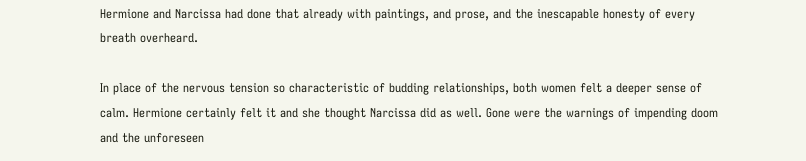Hermione and Narcissa had done that already with paintings, and prose, and the inescapable honesty of every breath overheard.

In place of the nervous tension so characteristic of budding relationships, both women felt a deeper sense of calm. Hermione certainly felt it and she thought Narcissa did as well. Gone were the warnings of impending doom and the unforeseen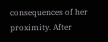consequences of her proximity. After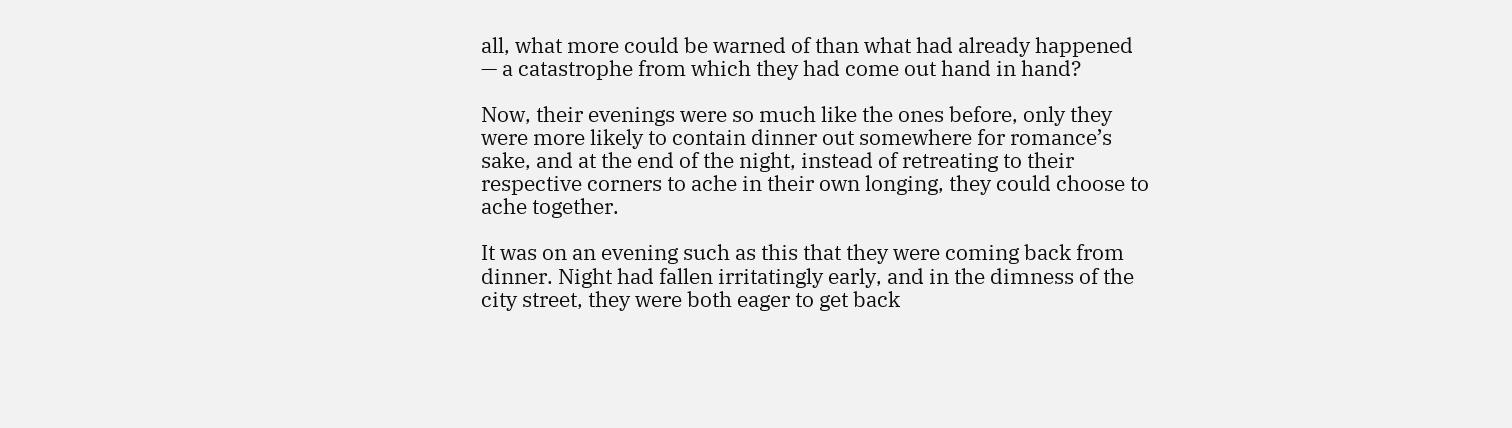all, what more could be warned of than what had already happened — a catastrophe from which they had come out hand in hand?

Now, their evenings were so much like the ones before, only they were more likely to contain dinner out somewhere for romance’s sake, and at the end of the night, instead of retreating to their respective corners to ache in their own longing, they could choose to ache together.

It was on an evening such as this that they were coming back from dinner. Night had fallen irritatingly early, and in the dimness of the city street, they were both eager to get back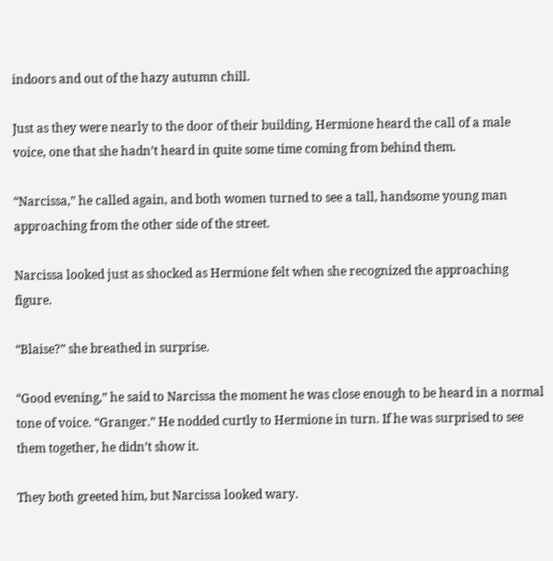indoors and out of the hazy autumn chill.

Just as they were nearly to the door of their building, Hermione heard the call of a male voice, one that she hadn’t heard in quite some time coming from behind them.

“Narcissa,” he called again, and both women turned to see a tall, handsome young man approaching from the other side of the street.

Narcissa looked just as shocked as Hermione felt when she recognized the approaching figure.

“Blaise?” she breathed in surprise.

“Good evening,” he said to Narcissa the moment he was close enough to be heard in a normal tone of voice. “Granger.” He nodded curtly to Hermione in turn. If he was surprised to see them together, he didn’t show it.

They both greeted him, but Narcissa looked wary.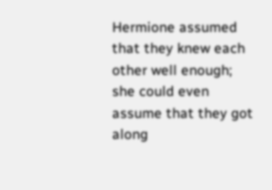Hermione assumed that they knew each other well enough; she could even assume that they got along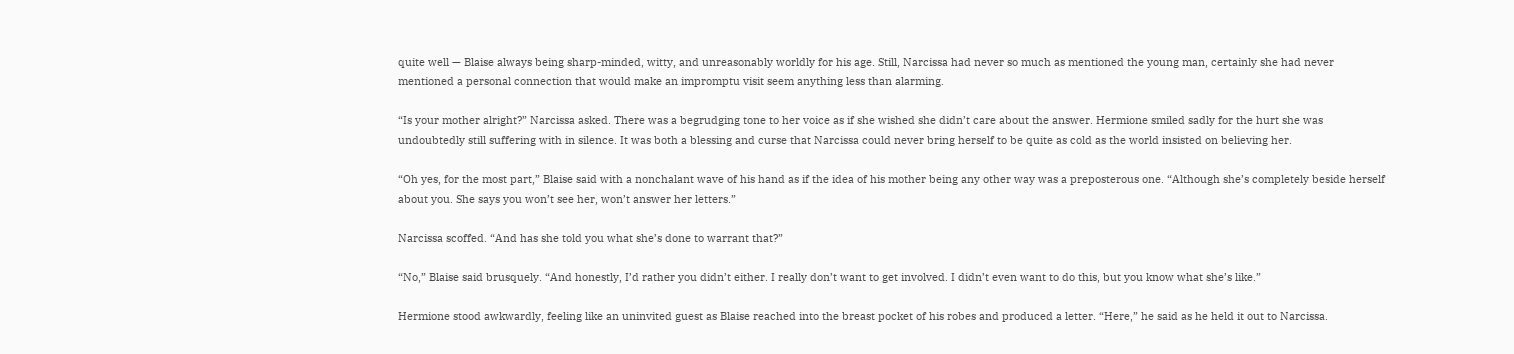quite well — Blaise always being sharp-minded, witty, and unreasonably worldly for his age. Still, Narcissa had never so much as mentioned the young man, certainly she had never mentioned a personal connection that would make an impromptu visit seem anything less than alarming.

“Is your mother alright?” Narcissa asked. There was a begrudging tone to her voice as if she wished she didn’t care about the answer. Hermione smiled sadly for the hurt she was undoubtedly still suffering with in silence. It was both a blessing and curse that Narcissa could never bring herself to be quite as cold as the world insisted on believing her.

“Oh yes, for the most part,” Blaise said with a nonchalant wave of his hand as if the idea of his mother being any other way was a preposterous one. “Although she’s completely beside herself about you. She says you won’t see her, won’t answer her letters.”

Narcissa scoffed. “And has she told you what she’s done to warrant that?”

“No,” Blaise said brusquely. “And honestly, I’d rather you didn’t either. I really don’t want to get involved. I didn’t even want to do this, but you know what she’s like.”

Hermione stood awkwardly, feeling like an uninvited guest as Blaise reached into the breast pocket of his robes and produced a letter. “Here,” he said as he held it out to Narcissa.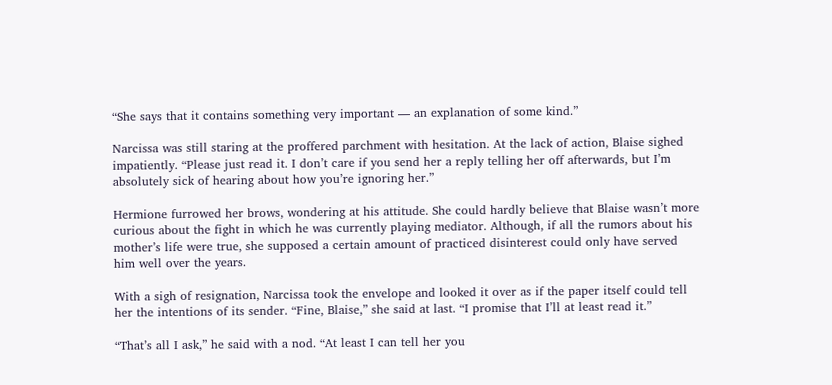“She says that it contains something very important — an explanation of some kind.”

Narcissa was still staring at the proffered parchment with hesitation. At the lack of action, Blaise sighed impatiently. “Please just read it. I don’t care if you send her a reply telling her off afterwards, but I’m absolutely sick of hearing about how you’re ignoring her.”

Hermione furrowed her brows, wondering at his attitude. She could hardly believe that Blaise wasn’t more curious about the fight in which he was currently playing mediator. Although, if all the rumors about his mother’s life were true, she supposed a certain amount of practiced disinterest could only have served him well over the years.

With a sigh of resignation, Narcissa took the envelope and looked it over as if the paper itself could tell her the intentions of its sender. “Fine, Blaise,” she said at last. “I promise that I’ll at least read it.”

“That’s all I ask,” he said with a nod. “At least I can tell her you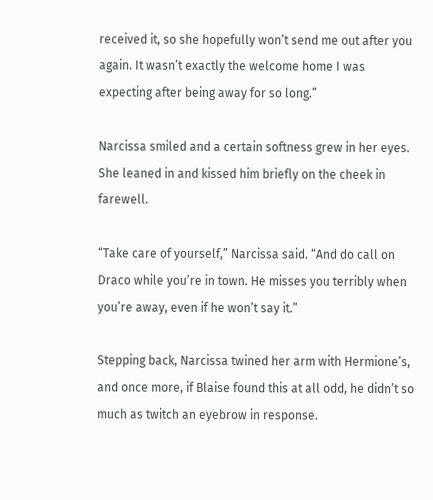received it, so she hopefully won’t send me out after you again. It wasn’t exactly the welcome home I was expecting after being away for so long.”

Narcissa smiled and a certain softness grew in her eyes. She leaned in and kissed him briefly on the cheek in farewell.

“Take care of yourself,” Narcissa said. “And do call on Draco while you’re in town. He misses you terribly when you’re away, even if he won’t say it.”

Stepping back, Narcissa twined her arm with Hermione’s, and once more, if Blaise found this at all odd, he didn’t so much as twitch an eyebrow in response.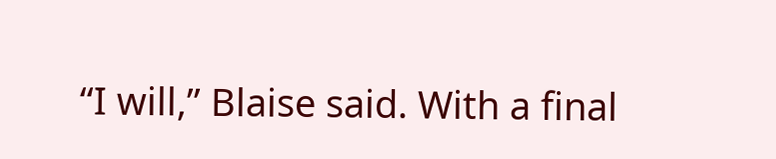“I will,” Blaise said. With a final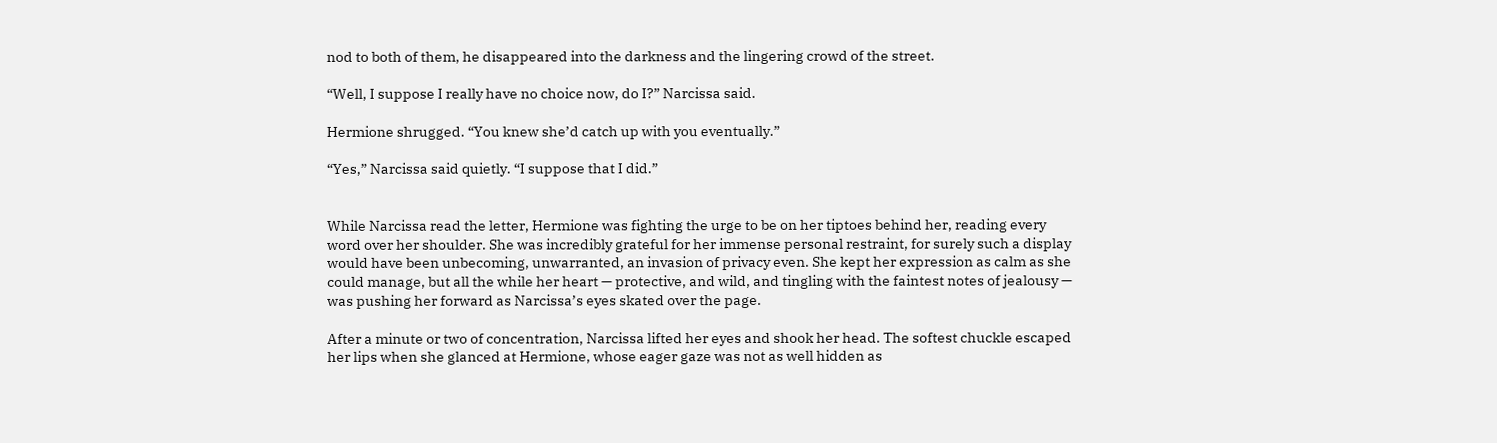nod to both of them, he disappeared into the darkness and the lingering crowd of the street.

“Well, I suppose I really have no choice now, do I?” Narcissa said.

Hermione shrugged. “You knew she’d catch up with you eventually.”

“Yes,” Narcissa said quietly. “I suppose that I did.”


While Narcissa read the letter, Hermione was fighting the urge to be on her tiptoes behind her, reading every word over her shoulder. She was incredibly grateful for her immense personal restraint, for surely such a display would have been unbecoming, unwarranted, an invasion of privacy even. She kept her expression as calm as she could manage, but all the while her heart — protective, and wild, and tingling with the faintest notes of jealousy — was pushing her forward as Narcissa’s eyes skated over the page.

After a minute or two of concentration, Narcissa lifted her eyes and shook her head. The softest chuckle escaped her lips when she glanced at Hermione, whose eager gaze was not as well hidden as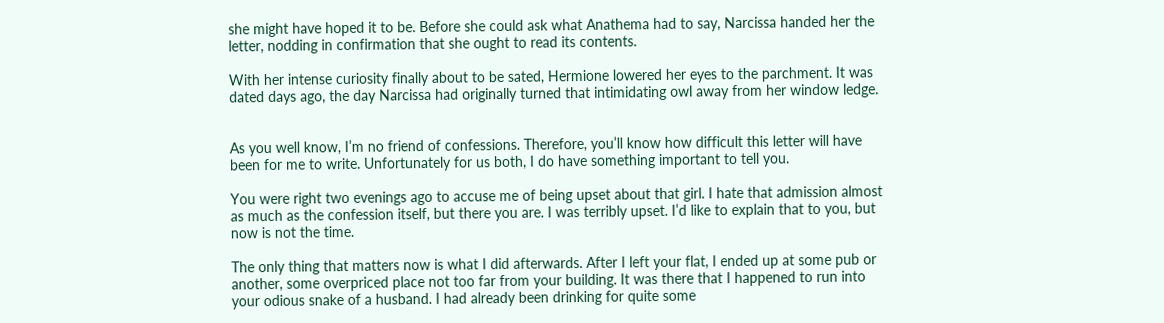she might have hoped it to be. Before she could ask what Anathema had to say, Narcissa handed her the letter, nodding in confirmation that she ought to read its contents.

With her intense curiosity finally about to be sated, Hermione lowered her eyes to the parchment. It was dated days ago, the day Narcissa had originally turned that intimidating owl away from her window ledge.


As you well know, I’m no friend of confessions. Therefore, you’ll know how difficult this letter will have been for me to write. Unfortunately for us both, I do have something important to tell you.

You were right two evenings ago to accuse me of being upset about that girl. I hate that admission almost as much as the confession itself, but there you are. I was terribly upset. I’d like to explain that to you, but now is not the time.

The only thing that matters now is what I did afterwards. After I left your flat, I ended up at some pub or another, some overpriced place not too far from your building. It was there that I happened to run into your odious snake of a husband. I had already been drinking for quite some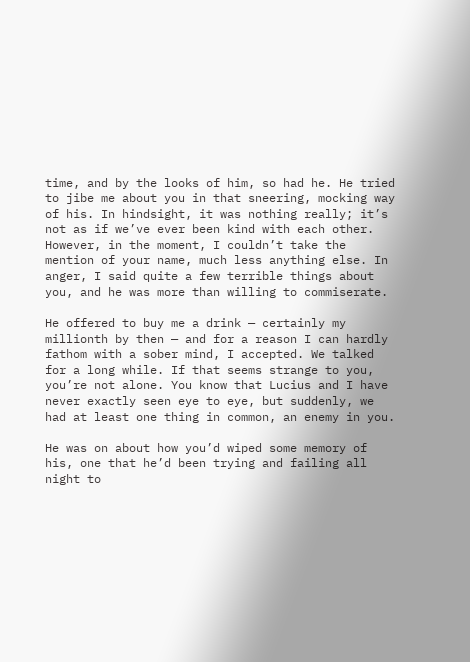time, and by the looks of him, so had he. He tried to jibe me about you in that sneering, mocking way of his. In hindsight, it was nothing really; it’s not as if we’ve ever been kind with each other. However, in the moment, I couldn’t take the mention of your name, much less anything else. In anger, I said quite a few terrible things about you, and he was more than willing to commiserate.

He offered to buy me a drink — certainly my millionth by then — and for a reason I can hardly fathom with a sober mind, I accepted. We talked for a long while. If that seems strange to you, you’re not alone. You know that Lucius and I have never exactly seen eye to eye, but suddenly, we had at least one thing in common, an enemy in you.

He was on about how you’d wiped some memory of his, one that he’d been trying and failing all night to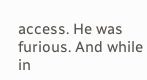access. He was furious. And while in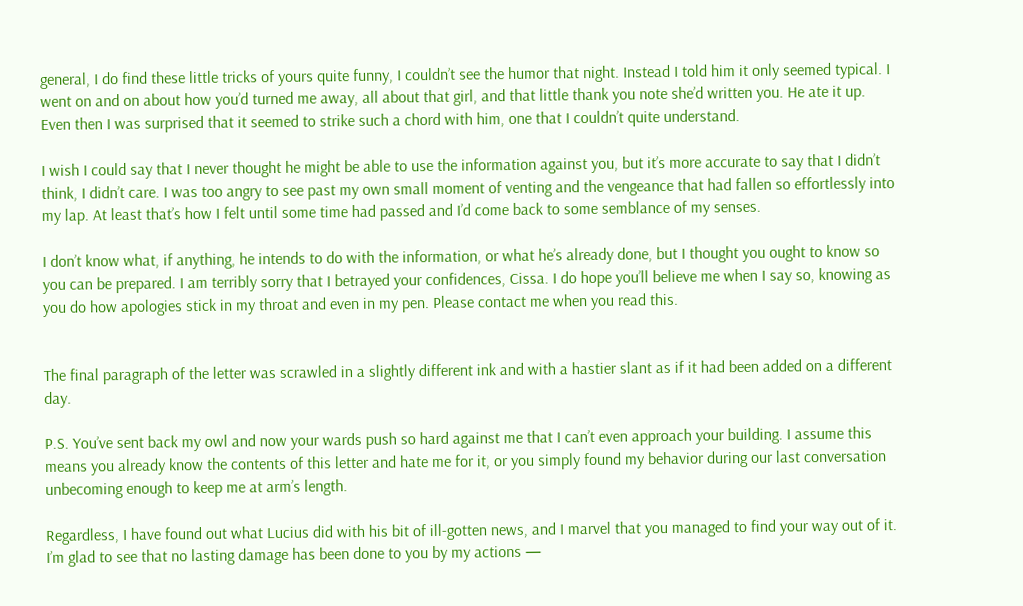general, I do find these little tricks of yours quite funny, I couldn’t see the humor that night. Instead I told him it only seemed typical. I went on and on about how you’d turned me away, all about that girl, and that little thank you note she’d written you. He ate it up. Even then I was surprised that it seemed to strike such a chord with him, one that I couldn’t quite understand.

I wish I could say that I never thought he might be able to use the information against you, but it’s more accurate to say that I didn’t think, I didn’t care. I was too angry to see past my own small moment of venting and the vengeance that had fallen so effortlessly into my lap. At least that’s how I felt until some time had passed and I’d come back to some semblance of my senses.

I don’t know what, if anything, he intends to do with the information, or what he’s already done, but I thought you ought to know so you can be prepared. I am terribly sorry that I betrayed your confidences, Cissa. I do hope you’ll believe me when I say so, knowing as you do how apologies stick in my throat and even in my pen. Please contact me when you read this.


The final paragraph of the letter was scrawled in a slightly different ink and with a hastier slant as if it had been added on a different day.

P.S. You’ve sent back my owl and now your wards push so hard against me that I can’t even approach your building. I assume this means you already know the contents of this letter and hate me for it, or you simply found my behavior during our last conversation unbecoming enough to keep me at arm’s length.

Regardless, I have found out what Lucius did with his bit of ill-gotten news, and I marvel that you managed to find your way out of it. I’m glad to see that no lasting damage has been done to you by my actions —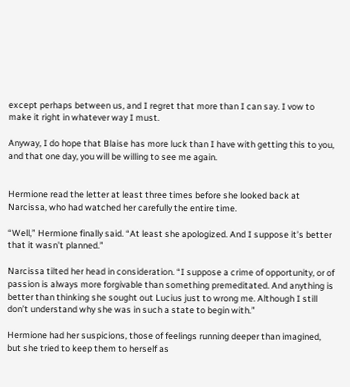except perhaps between us, and I regret that more than I can say. I vow to make it right in whatever way I must.

Anyway, I do hope that Blaise has more luck than I have with getting this to you, and that one day, you will be willing to see me again.


Hermione read the letter at least three times before she looked back at Narcissa, who had watched her carefully the entire time.

“Well,” Hermione finally said. “At least she apologized. And I suppose it’s better that it wasn’t planned.”

Narcissa tilted her head in consideration. “I suppose a crime of opportunity, or of passion is always more forgivable than something premeditated. And anything is better than thinking she sought out Lucius just to wrong me. Although I still don’t understand why she was in such a state to begin with.”

Hermione had her suspicions, those of feelings running deeper than imagined, but she tried to keep them to herself as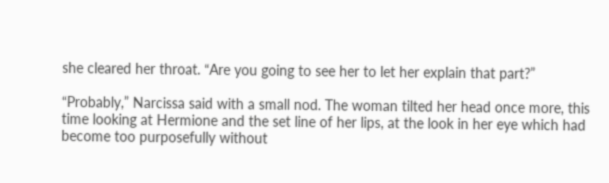she cleared her throat. “Are you going to see her to let her explain that part?”

“Probably,” Narcissa said with a small nod. The woman tilted her head once more, this time looking at Hermione and the set line of her lips, at the look in her eye which had become too purposefully without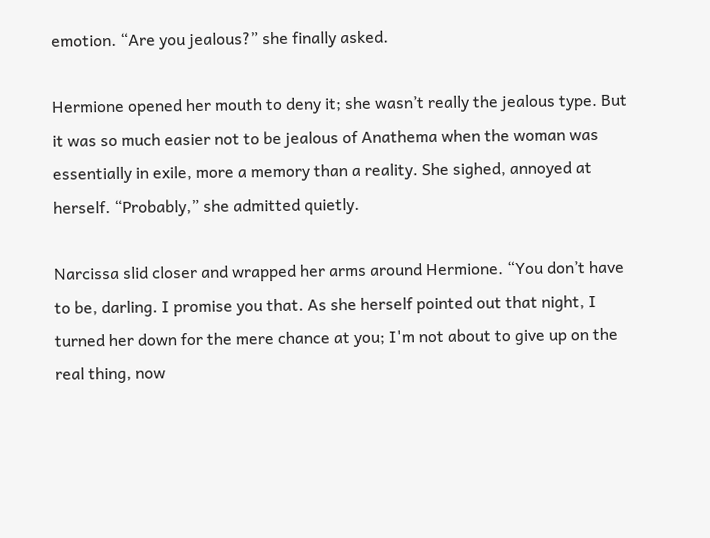emotion. “Are you jealous?” she finally asked.

Hermione opened her mouth to deny it; she wasn’t really the jealous type. But it was so much easier not to be jealous of Anathema when the woman was essentially in exile, more a memory than a reality. She sighed, annoyed at herself. “Probably,” she admitted quietly.

Narcissa slid closer and wrapped her arms around Hermione. “You don’t have to be, darling. I promise you that. As she herself pointed out that night, I turned her down for the mere chance at you; I'm not about to give up on the real thing, now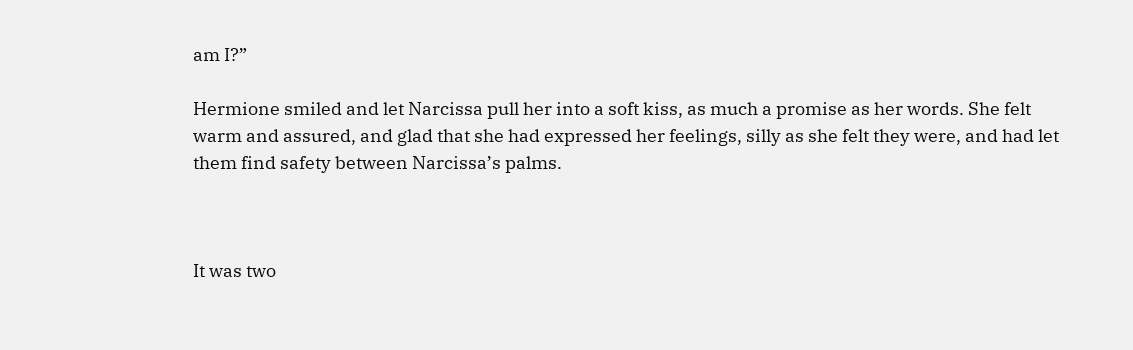am I?”

Hermione smiled and let Narcissa pull her into a soft kiss, as much a promise as her words. She felt warm and assured, and glad that she had expressed her feelings, silly as she felt they were, and had let them find safety between Narcissa’s palms.



It was two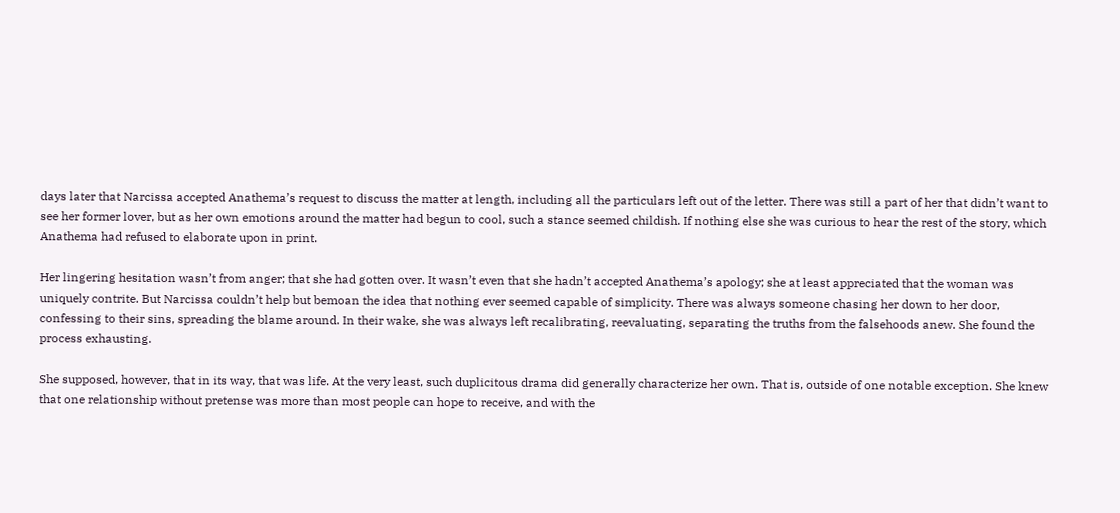days later that Narcissa accepted Anathema’s request to discuss the matter at length, including all the particulars left out of the letter. There was still a part of her that didn’t want to see her former lover, but as her own emotions around the matter had begun to cool, such a stance seemed childish. If nothing else she was curious to hear the rest of the story, which Anathema had refused to elaborate upon in print.

Her lingering hesitation wasn’t from anger; that she had gotten over. It wasn’t even that she hadn’t accepted Anathema’s apology; she at least appreciated that the woman was uniquely contrite. But Narcissa couldn’t help but bemoan the idea that nothing ever seemed capable of simplicity. There was always someone chasing her down to her door, confessing to their sins, spreading the blame around. In their wake, she was always left recalibrating, reevaluating, separating the truths from the falsehoods anew. She found the process exhausting.

She supposed, however, that in its way, that was life. At the very least, such duplicitous drama did generally characterize her own. That is, outside of one notable exception. She knew that one relationship without pretense was more than most people can hope to receive, and with the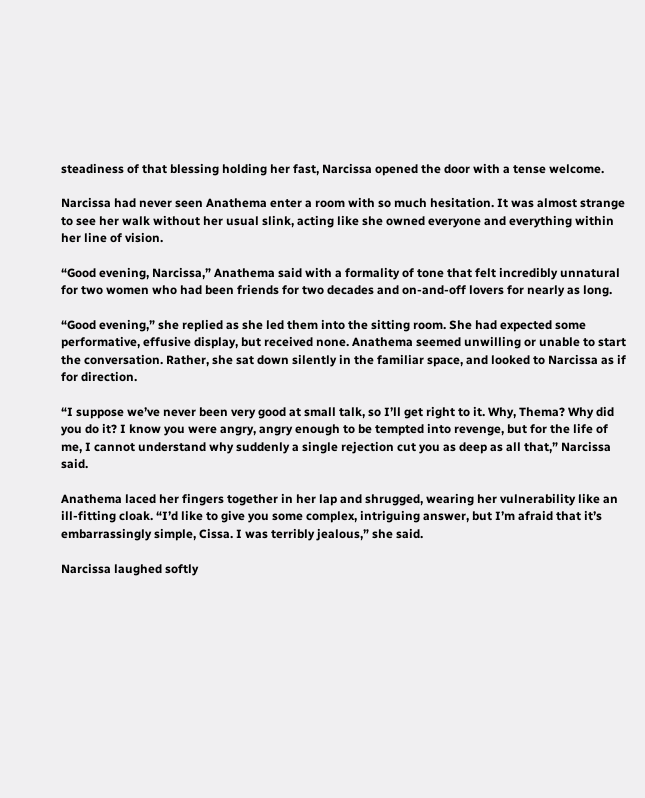steadiness of that blessing holding her fast, Narcissa opened the door with a tense welcome.

Narcissa had never seen Anathema enter a room with so much hesitation. It was almost strange to see her walk without her usual slink, acting like she owned everyone and everything within her line of vision.

“Good evening, Narcissa,” Anathema said with a formality of tone that felt incredibly unnatural for two women who had been friends for two decades and on-and-off lovers for nearly as long.

“Good evening,” she replied as she led them into the sitting room. She had expected some performative, effusive display, but received none. Anathema seemed unwilling or unable to start the conversation. Rather, she sat down silently in the familiar space, and looked to Narcissa as if for direction.

“I suppose we’ve never been very good at small talk, so I’ll get right to it. Why, Thema? Why did you do it? I know you were angry, angry enough to be tempted into revenge, but for the life of me, I cannot understand why suddenly a single rejection cut you as deep as all that,” Narcissa said.

Anathema laced her fingers together in her lap and shrugged, wearing her vulnerability like an ill-fitting cloak. “I’d like to give you some complex, intriguing answer, but I’m afraid that it’s embarrassingly simple, Cissa. I was terribly jealous,” she said.

Narcissa laughed softly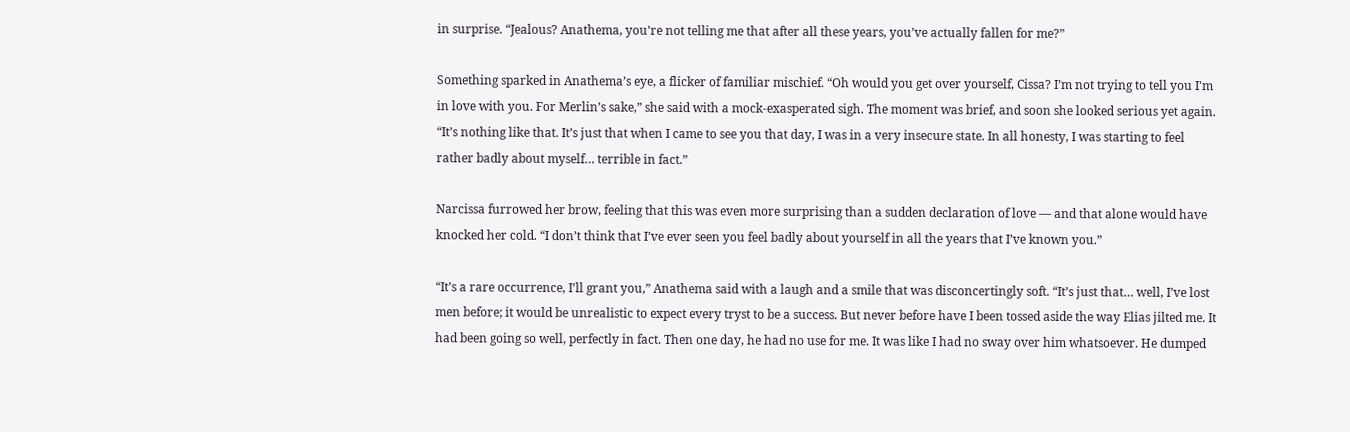in surprise. “Jealous? Anathema, you’re not telling me that after all these years, you’ve actually fallen for me?”

Something sparked in Anathema’s eye, a flicker of familiar mischief. “Oh would you get over yourself, Cissa? I’m not trying to tell you I'm in love with you. For Merlin’s sake,” she said with a mock-exasperated sigh. The moment was brief, and soon she looked serious yet again. “It’s nothing like that. It’s just that when I came to see you that day, I was in a very insecure state. In all honesty, I was starting to feel rather badly about myself… terrible in fact.”

Narcissa furrowed her brow, feeling that this was even more surprising than a sudden declaration of love — and that alone would have knocked her cold. “I don’t think that I’ve ever seen you feel badly about yourself in all the years that I’ve known you.”

“It’s a rare occurrence, I’ll grant you,” Anathema said with a laugh and a smile that was disconcertingly soft. “It’s just that… well, I’ve lost men before; it would be unrealistic to expect every tryst to be a success. But never before have I been tossed aside the way Elias jilted me. It had been going so well, perfectly in fact. Then one day, he had no use for me. It was like I had no sway over him whatsoever. He dumped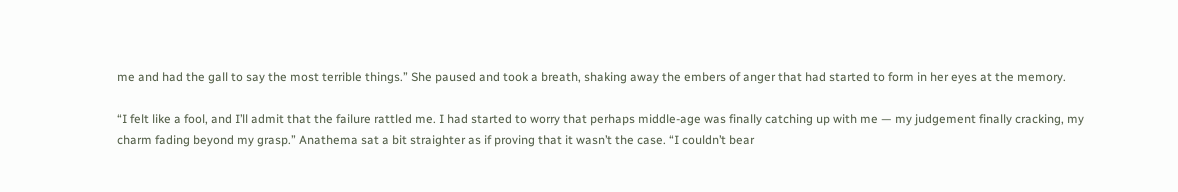me and had the gall to say the most terrible things.” She paused and took a breath, shaking away the embers of anger that had started to form in her eyes at the memory.

“I felt like a fool, and I’ll admit that the failure rattled me. I had started to worry that perhaps middle-age was finally catching up with me — my judgement finally cracking, my charm fading beyond my grasp.” Anathema sat a bit straighter as if proving that it wasn’t the case. “I couldn’t bear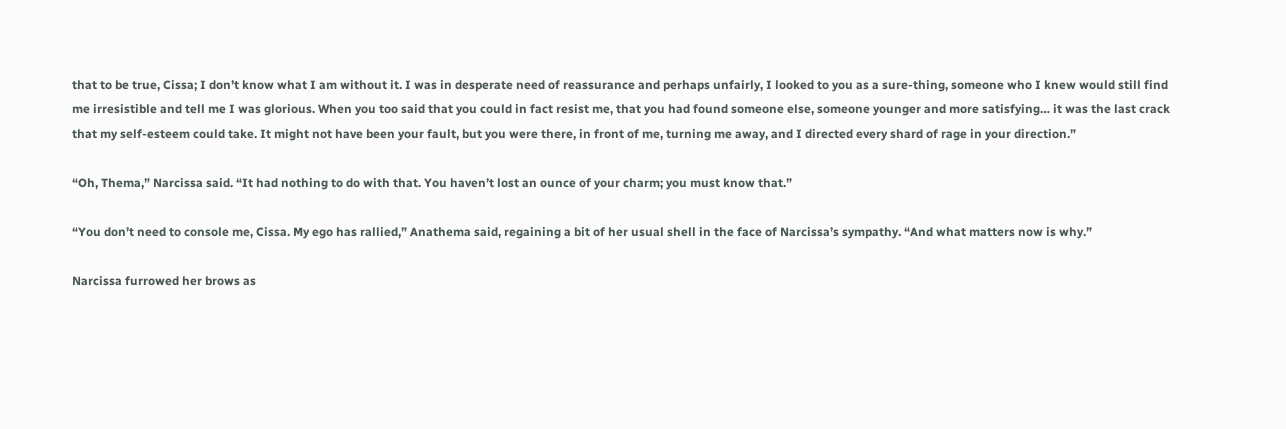that to be true, Cissa; I don’t know what I am without it. I was in desperate need of reassurance and perhaps unfairly, I looked to you as a sure-thing, someone who I knew would still find me irresistible and tell me I was glorious. When you too said that you could in fact resist me, that you had found someone else, someone younger and more satisfying… it was the last crack that my self-esteem could take. It might not have been your fault, but you were there, in front of me, turning me away, and I directed every shard of rage in your direction.”

“Oh, Thema,” Narcissa said. “It had nothing to do with that. You haven’t lost an ounce of your charm; you must know that.”

“You don’t need to console me, Cissa. My ego has rallied,” Anathema said, regaining a bit of her usual shell in the face of Narcissa’s sympathy. “And what matters now is why.”

Narcissa furrowed her brows as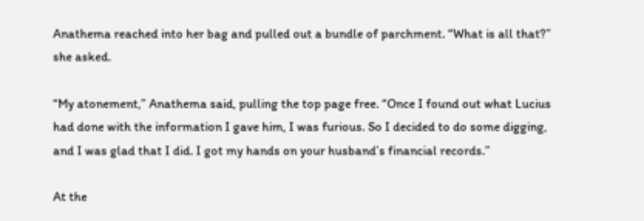Anathema reached into her bag and pulled out a bundle of parchment. “What is all that?” she asked.

“My atonement,” Anathema said, pulling the top page free. “Once I found out what Lucius had done with the information I gave him, I was furious. So I decided to do some digging, and I was glad that I did. I got my hands on your husband’s financial records.”

At the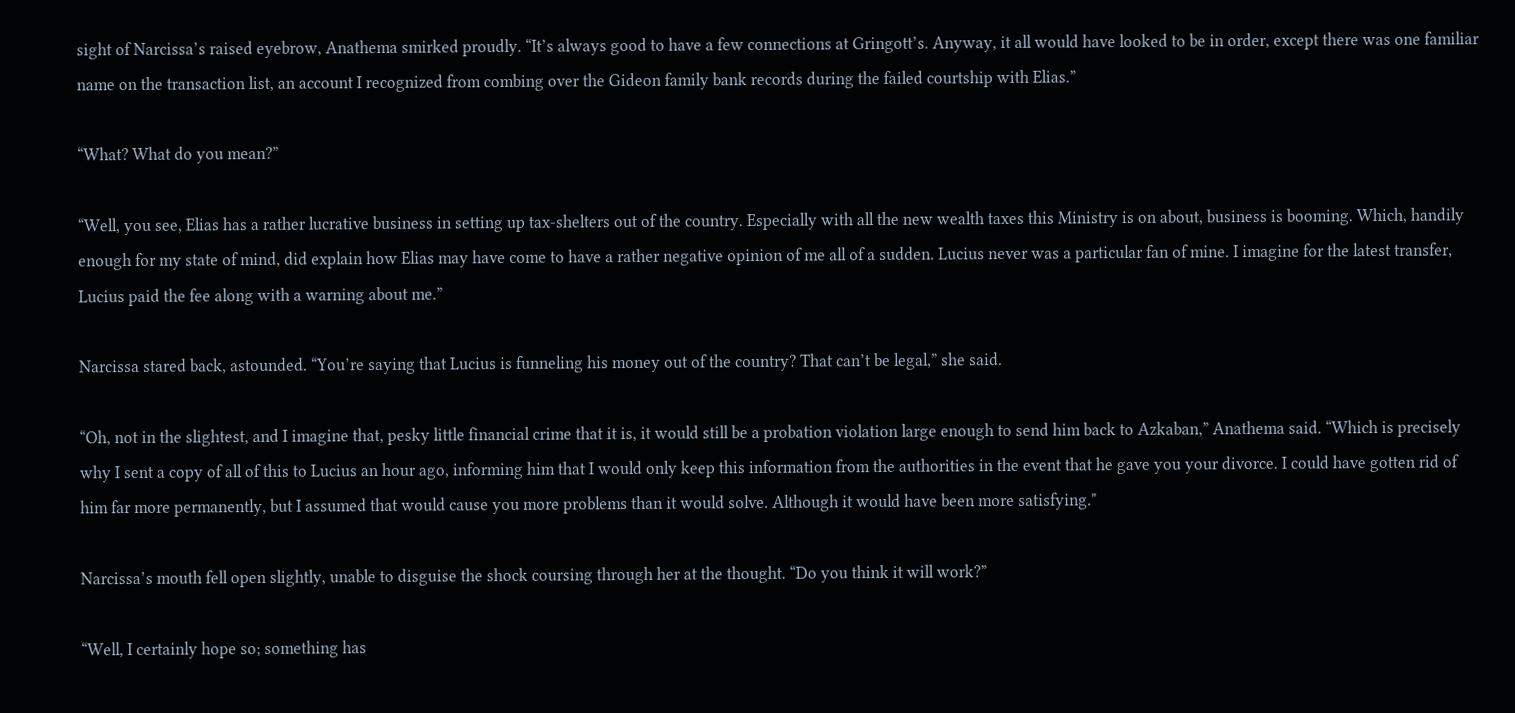sight of Narcissa’s raised eyebrow, Anathema smirked proudly. “It’s always good to have a few connections at Gringott’s. Anyway, it all would have looked to be in order, except there was one familiar name on the transaction list, an account I recognized from combing over the Gideon family bank records during the failed courtship with Elias.”

“What? What do you mean?”

“Well, you see, Elias has a rather lucrative business in setting up tax-shelters out of the country. Especially with all the new wealth taxes this Ministry is on about, business is booming. Which, handily enough for my state of mind, did explain how Elias may have come to have a rather negative opinion of me all of a sudden. Lucius never was a particular fan of mine. I imagine for the latest transfer, Lucius paid the fee along with a warning about me.”

Narcissa stared back, astounded. “You’re saying that Lucius is funneling his money out of the country? That can’t be legal,” she said.

“Oh, not in the slightest, and I imagine that, pesky little financial crime that it is, it would still be a probation violation large enough to send him back to Azkaban,” Anathema said. “Which is precisely why I sent a copy of all of this to Lucius an hour ago, informing him that I would only keep this information from the authorities in the event that he gave you your divorce. I could have gotten rid of him far more permanently, but I assumed that would cause you more problems than it would solve. Although it would have been more satisfying."

Narcissa’s mouth fell open slightly, unable to disguise the shock coursing through her at the thought. “Do you think it will work?”

“Well, I certainly hope so; something has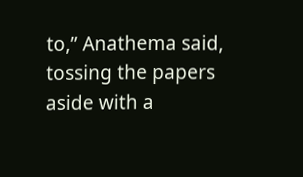to,” Anathema said, tossing the papers aside with a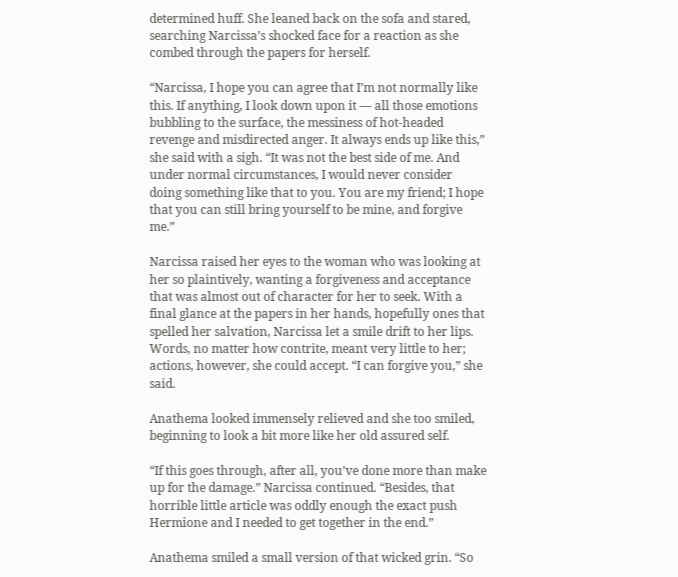determined huff. She leaned back on the sofa and stared, searching Narcissa’s shocked face for a reaction as she combed through the papers for herself.

“Narcissa, I hope you can agree that I’m not normally like this. If anything, I look down upon it — all those emotions bubbling to the surface, the messiness of hot-headed revenge and misdirected anger. It always ends up like this,” she said with a sigh. “It was not the best side of me. And under normal circumstances, I would never consider doing something like that to you. You are my friend; I hope that you can still bring yourself to be mine, and forgive me.”

Narcissa raised her eyes to the woman who was looking at her so plaintively, wanting a forgiveness and acceptance that was almost out of character for her to seek. With a final glance at the papers in her hands, hopefully ones that spelled her salvation, Narcissa let a smile drift to her lips. Words, no matter how contrite, meant very little to her; actions, however, she could accept. “I can forgive you,” she said.

Anathema looked immensely relieved and she too smiled, beginning to look a bit more like her old assured self.

“If this goes through, after all, you’ve done more than make up for the damage.” Narcissa continued. “Besides, that horrible little article was oddly enough the exact push Hermione and I needed to get together in the end.”

Anathema smiled a small version of that wicked grin. “So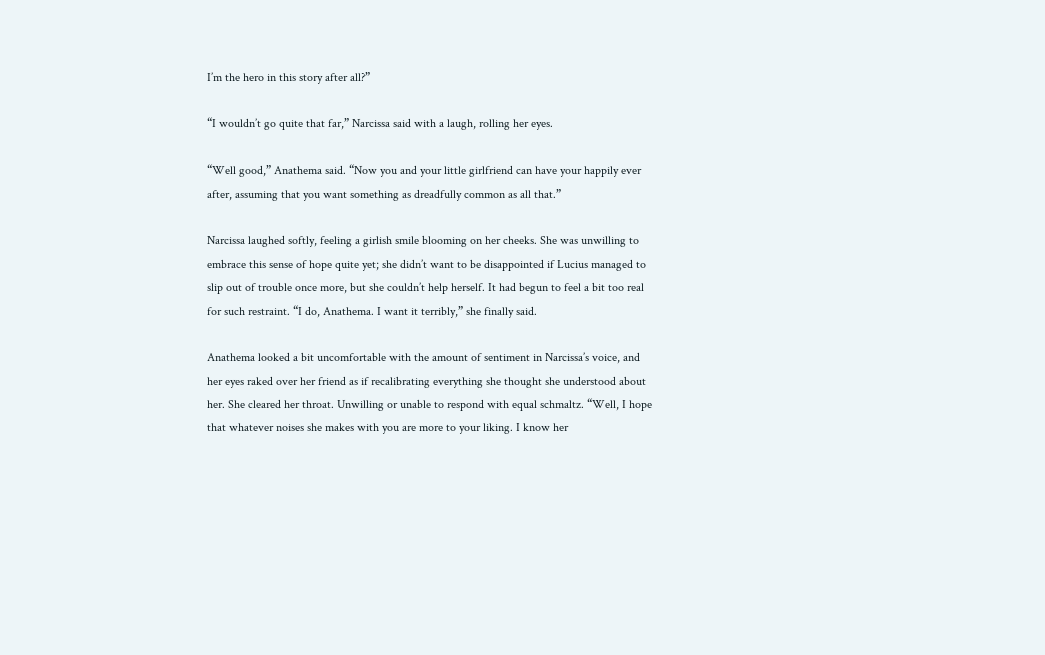I’m the hero in this story after all?”

“I wouldn’t go quite that far,” Narcissa said with a laugh, rolling her eyes.

“Well good,” Anathema said. “Now you and your little girlfriend can have your happily ever after, assuming that you want something as dreadfully common as all that.”

Narcissa laughed softly, feeling a girlish smile blooming on her cheeks. She was unwilling to embrace this sense of hope quite yet; she didn’t want to be disappointed if Lucius managed to slip out of trouble once more, but she couldn’t help herself. It had begun to feel a bit too real for such restraint. “I do, Anathema. I want it terribly,” she finally said.

Anathema looked a bit uncomfortable with the amount of sentiment in Narcissa’s voice, and her eyes raked over her friend as if recalibrating everything she thought she understood about her. She cleared her throat. Unwilling or unable to respond with equal schmaltz. “Well, I hope that whatever noises she makes with you are more to your liking. I know her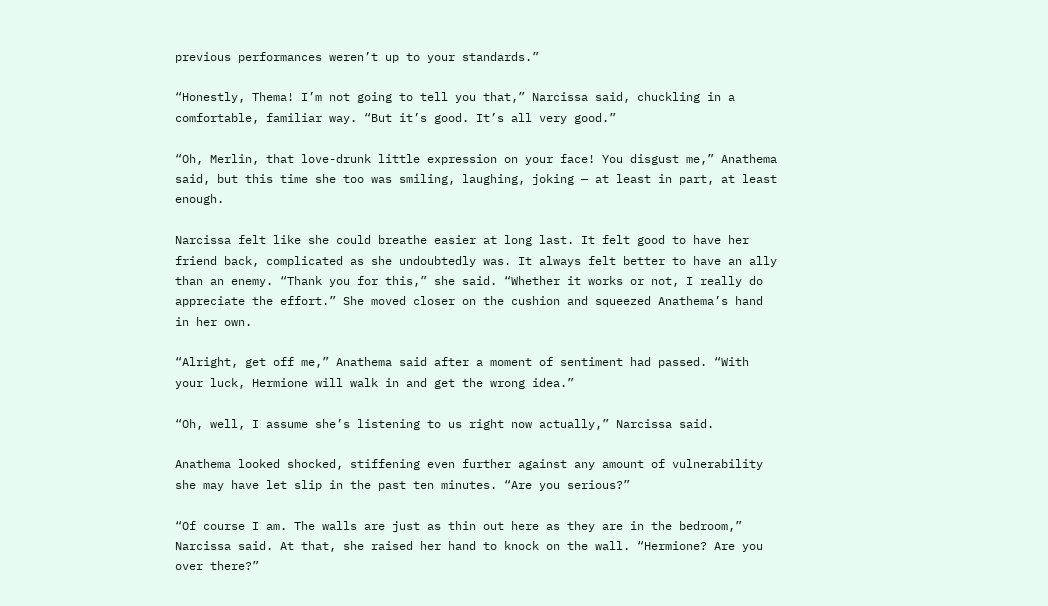previous performances weren’t up to your standards.”

“Honestly, Thema! I’m not going to tell you that,” Narcissa said, chuckling in a comfortable, familiar way. “But it’s good. It’s all very good.”

“Oh, Merlin, that love-drunk little expression on your face! You disgust me,” Anathema said, but this time she too was smiling, laughing, joking — at least in part, at least enough.

Narcissa felt like she could breathe easier at long last. It felt good to have her friend back, complicated as she undoubtedly was. It always felt better to have an ally than an enemy. “Thank you for this,” she said. “Whether it works or not, I really do appreciate the effort.” She moved closer on the cushion and squeezed Anathema’s hand in her own.

“Alright, get off me,” Anathema said after a moment of sentiment had passed. “With your luck, Hermione will walk in and get the wrong idea.”

“Oh, well, I assume she’s listening to us right now actually,” Narcissa said.

Anathema looked shocked, stiffening even further against any amount of vulnerability she may have let slip in the past ten minutes. “Are you serious?”

“Of course I am. The walls are just as thin out here as they are in the bedroom,” Narcissa said. At that, she raised her hand to knock on the wall. “Hermione? Are you over there?”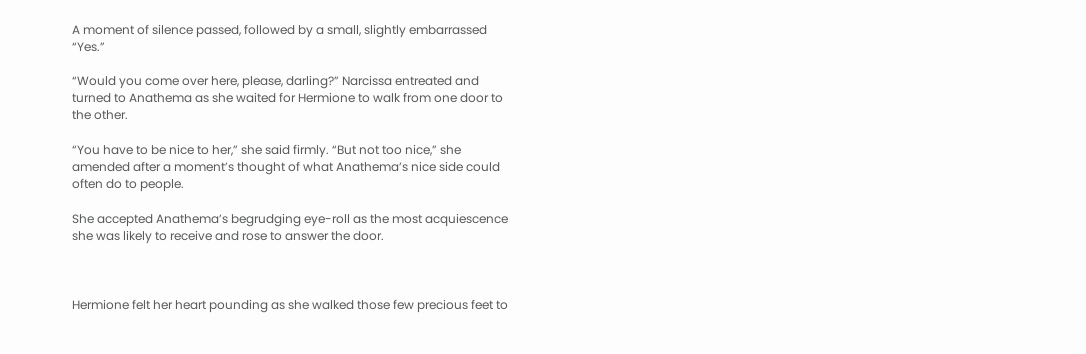A moment of silence passed, followed by a small, slightly embarrassed “Yes.”

“Would you come over here, please, darling?” Narcissa entreated and turned to Anathema as she waited for Hermione to walk from one door to the other.

“You have to be nice to her,” she said firmly. “But not too nice,” she amended after a moment’s thought of what Anathema’s nice side could often do to people.

She accepted Anathema’s begrudging eye-roll as the most acquiescence she was likely to receive and rose to answer the door.



Hermione felt her heart pounding as she walked those few precious feet to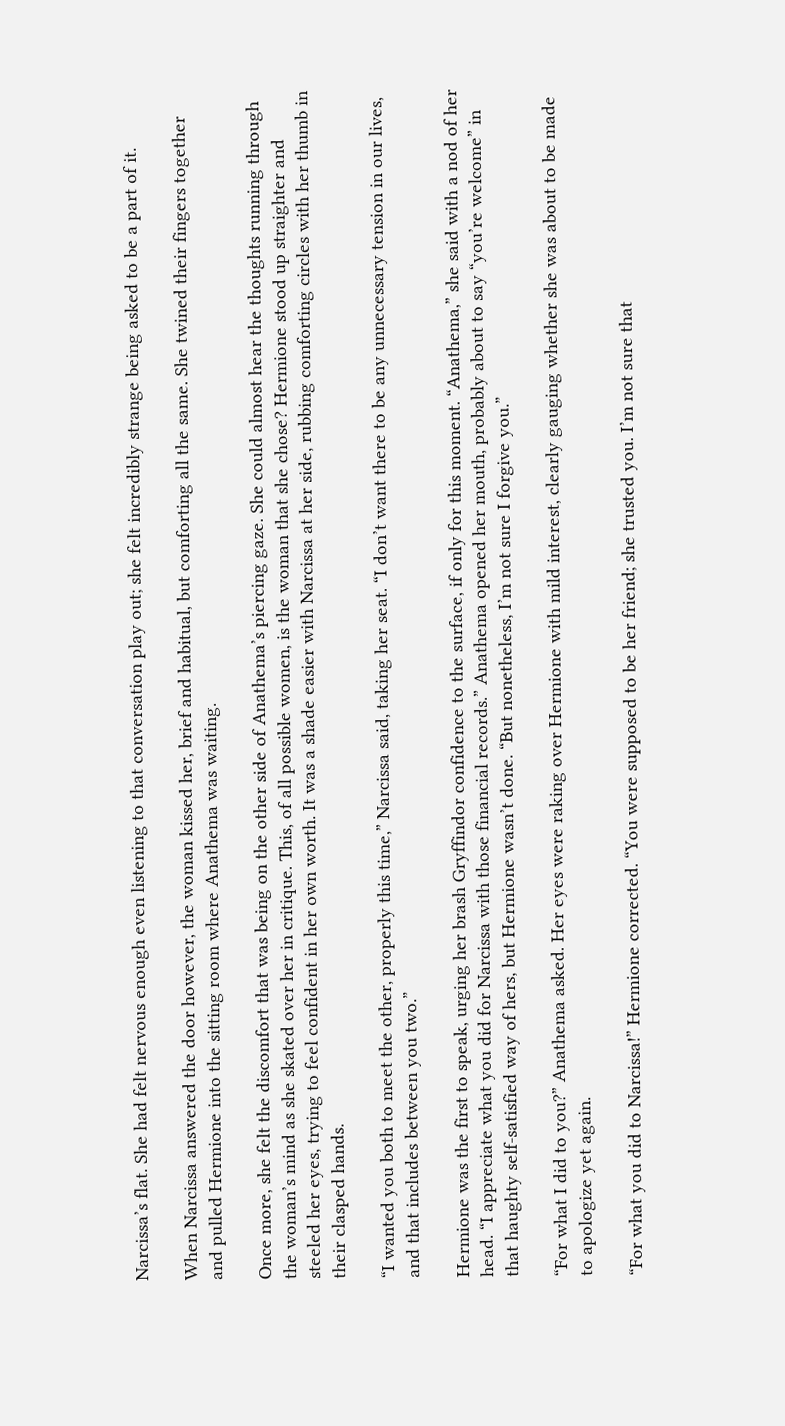Narcissa’s flat. She had felt nervous enough even listening to that conversation play out; she felt incredibly strange being asked to be a part of it.

When Narcissa answered the door however, the woman kissed her, brief and habitual, but comforting all the same. She twined their fingers together and pulled Hermione into the sitting room where Anathema was waiting.

Once more, she felt the discomfort that was being on the other side of Anathema’s piercing gaze. She could almost hear the thoughts running through the woman’s mind as she skated over her in critique. This, of all possible women, is the woman that she chose? Hermione stood up straighter and steeled her eyes, trying to feel confident in her own worth. It was a shade easier with Narcissa at her side, rubbing comforting circles with her thumb in their clasped hands.

“I wanted you both to meet the other, properly this time,” Narcissa said, taking her seat. “I don’t want there to be any unnecessary tension in our lives, and that includes between you two.”

Hermione was the first to speak, urging her brash Gryffindor confidence to the surface, if only for this moment. “Anathema,” she said with a nod of her head. “I appreciate what you did for Narcissa with those financial records.” Anathema opened her mouth, probably about to say “you’re welcome” in that haughty self-satisfied way of hers, but Hermione wasn’t done. “But nonetheless, I’m not sure I forgive you.”

“For what I did to you?” Anathema asked. Her eyes were raking over Hermione with mild interest, clearly gauging whether she was about to be made to apologize yet again.

“For what you did to Narcissa!” Hermione corrected. “You were supposed to be her friend; she trusted you. I’m not sure that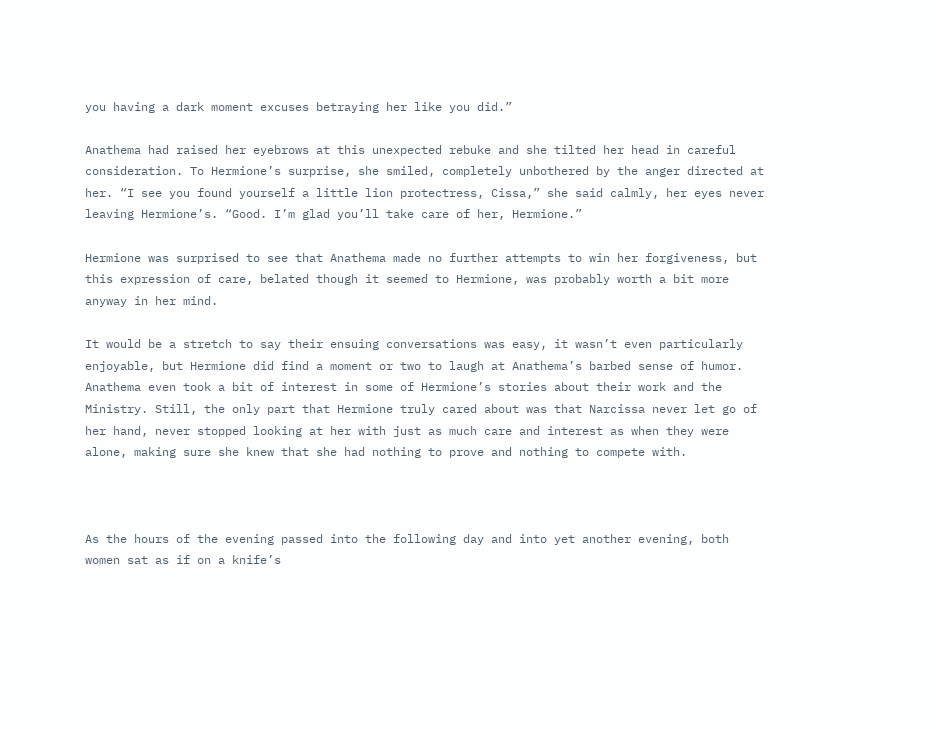you having a dark moment excuses betraying her like you did.”

Anathema had raised her eyebrows at this unexpected rebuke and she tilted her head in careful consideration. To Hermione’s surprise, she smiled, completely unbothered by the anger directed at her. “I see you found yourself a little lion protectress, Cissa,” she said calmly, her eyes never leaving Hermione’s. “Good. I’m glad you’ll take care of her, Hermione.”

Hermione was surprised to see that Anathema made no further attempts to win her forgiveness, but this expression of care, belated though it seemed to Hermione, was probably worth a bit more anyway in her mind.

It would be a stretch to say their ensuing conversations was easy, it wasn’t even particularly enjoyable, but Hermione did find a moment or two to laugh at Anathema’s barbed sense of humor. Anathema even took a bit of interest in some of Hermione’s stories about their work and the Ministry. Still, the only part that Hermione truly cared about was that Narcissa never let go of her hand, never stopped looking at her with just as much care and interest as when they were alone, making sure she knew that she had nothing to prove and nothing to compete with.



As the hours of the evening passed into the following day and into yet another evening, both women sat as if on a knife’s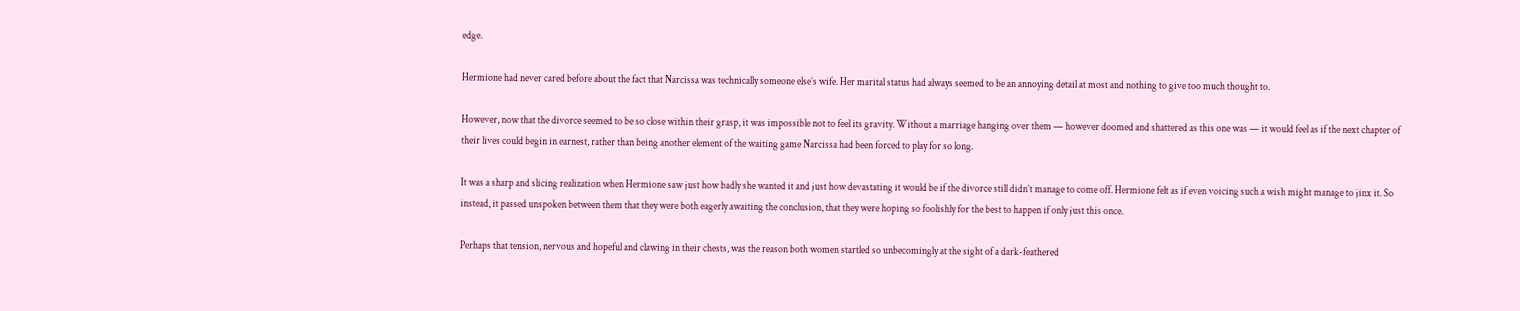edge.

Hermione had never cared before about the fact that Narcissa was technically someone else’s wife. Her marital status had always seemed to be an annoying detail at most and nothing to give too much thought to.

However, now that the divorce seemed to be so close within their grasp, it was impossible not to feel its gravity. Without a marriage hanging over them — however doomed and shattered as this one was — it would feel as if the next chapter of their lives could begin in earnest, rather than being another element of the waiting game Narcissa had been forced to play for so long.

It was a sharp and slicing realization when Hermione saw just how badly she wanted it and just how devastating it would be if the divorce still didn’t manage to come off. Hermione felt as if even voicing such a wish might manage to jinx it. So instead, it passed unspoken between them that they were both eagerly awaiting the conclusion, that they were hoping so foolishly for the best to happen if only just this once.

Perhaps that tension, nervous and hopeful and clawing in their chests, was the reason both women startled so unbecomingly at the sight of a dark-feathered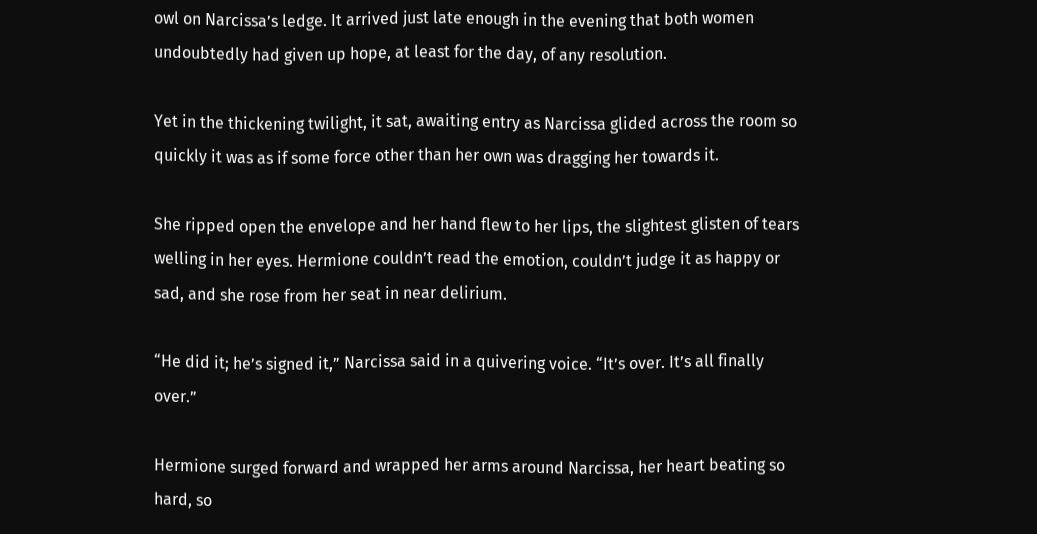owl on Narcissa’s ledge. It arrived just late enough in the evening that both women undoubtedly had given up hope, at least for the day, of any resolution.

Yet in the thickening twilight, it sat, awaiting entry as Narcissa glided across the room so quickly it was as if some force other than her own was dragging her towards it.

She ripped open the envelope and her hand flew to her lips, the slightest glisten of tears welling in her eyes. Hermione couldn’t read the emotion, couldn’t judge it as happy or sad, and she rose from her seat in near delirium.

“He did it; he’s signed it,” Narcissa said in a quivering voice. “It’s over. It’s all finally over.”

Hermione surged forward and wrapped her arms around Narcissa, her heart beating so hard, so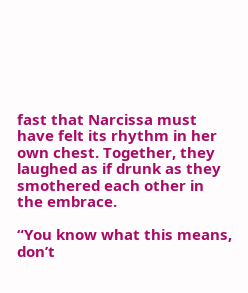fast that Narcissa must have felt its rhythm in her own chest. Together, they laughed as if drunk as they smothered each other in the embrace.

“You know what this means, don’t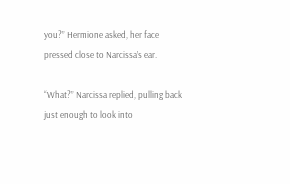you?” Hermione asked, her face pressed close to Narcissa’s ear.

“What?” Narcissa replied, pulling back just enough to look into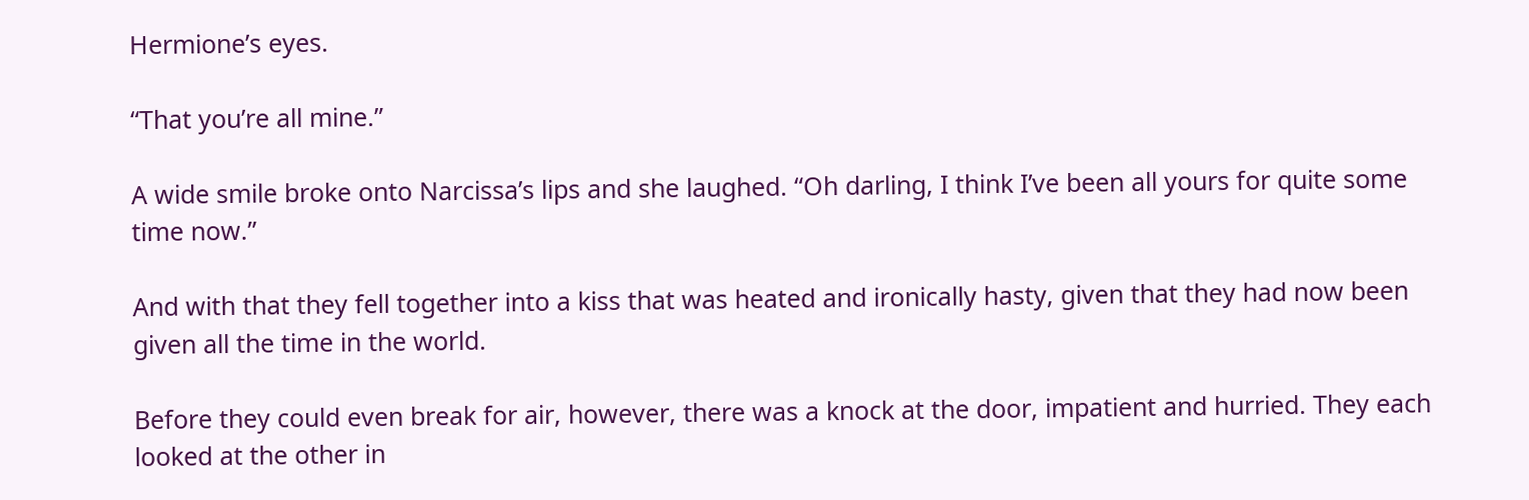Hermione’s eyes.

“That you’re all mine.”

A wide smile broke onto Narcissa’s lips and she laughed. “Oh darling, I think I’ve been all yours for quite some time now.”

And with that they fell together into a kiss that was heated and ironically hasty, given that they had now been given all the time in the world.

Before they could even break for air, however, there was a knock at the door, impatient and hurried. They each looked at the other in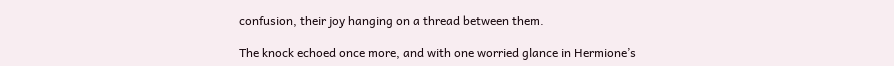confusion, their joy hanging on a thread between them.

The knock echoed once more, and with one worried glance in Hermione’s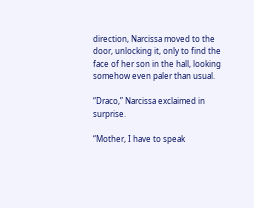direction, Narcissa moved to the door, unlocking it, only to find the face of her son in the hall, looking somehow even paler than usual.

“Draco,” Narcissa exclaimed in surprise.

“Mother, I have to speak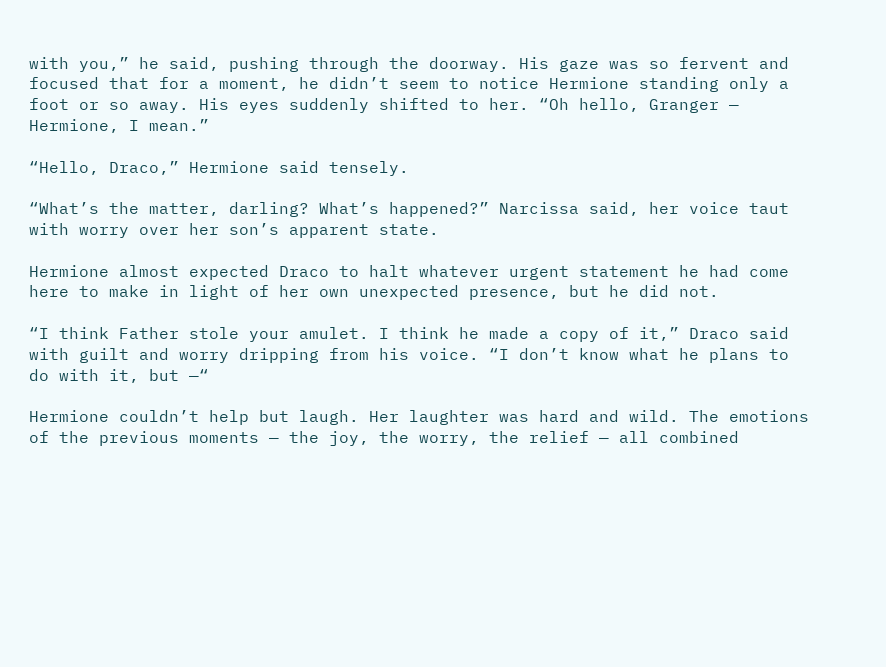with you,” he said, pushing through the doorway. His gaze was so fervent and focused that for a moment, he didn’t seem to notice Hermione standing only a foot or so away. His eyes suddenly shifted to her. “Oh hello, Granger — Hermione, I mean.”

“Hello, Draco,” Hermione said tensely.

“What’s the matter, darling? What’s happened?” Narcissa said, her voice taut with worry over her son’s apparent state.

Hermione almost expected Draco to halt whatever urgent statement he had come here to make in light of her own unexpected presence, but he did not.

“I think Father stole your amulet. I think he made a copy of it,” Draco said with guilt and worry dripping from his voice. “I don’t know what he plans to do with it, but —“

Hermione couldn’t help but laugh. Her laughter was hard and wild. The emotions of the previous moments — the joy, the worry, the relief — all combined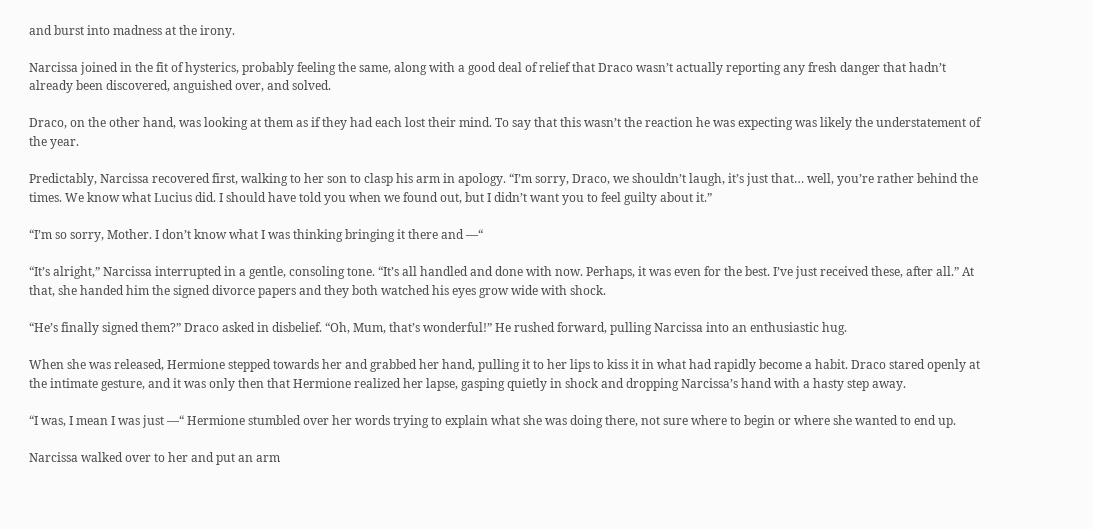and burst into madness at the irony.

Narcissa joined in the fit of hysterics, probably feeling the same, along with a good deal of relief that Draco wasn’t actually reporting any fresh danger that hadn’t already been discovered, anguished over, and solved.

Draco, on the other hand, was looking at them as if they had each lost their mind. To say that this wasn’t the reaction he was expecting was likely the understatement of the year.

Predictably, Narcissa recovered first, walking to her son to clasp his arm in apology. “I’m sorry, Draco, we shouldn’t laugh, it’s just that… well, you’re rather behind the times. We know what Lucius did. I should have told you when we found out, but I didn’t want you to feel guilty about it.”

“I’m so sorry, Mother. I don’t know what I was thinking bringing it there and —“

“It’s alright,” Narcissa interrupted in a gentle, consoling tone. “It’s all handled and done with now. Perhaps, it was even for the best. I’ve just received these, after all.” At that, she handed him the signed divorce papers and they both watched his eyes grow wide with shock.

“He’s finally signed them?” Draco asked in disbelief. “Oh, Mum, that’s wonderful!” He rushed forward, pulling Narcissa into an enthusiastic hug.

When she was released, Hermione stepped towards her and grabbed her hand, pulling it to her lips to kiss it in what had rapidly become a habit. Draco stared openly at the intimate gesture, and it was only then that Hermione realized her lapse, gasping quietly in shock and dropping Narcissa’s hand with a hasty step away.

“I was, I mean I was just —“ Hermione stumbled over her words trying to explain what she was doing there, not sure where to begin or where she wanted to end up.

Narcissa walked over to her and put an arm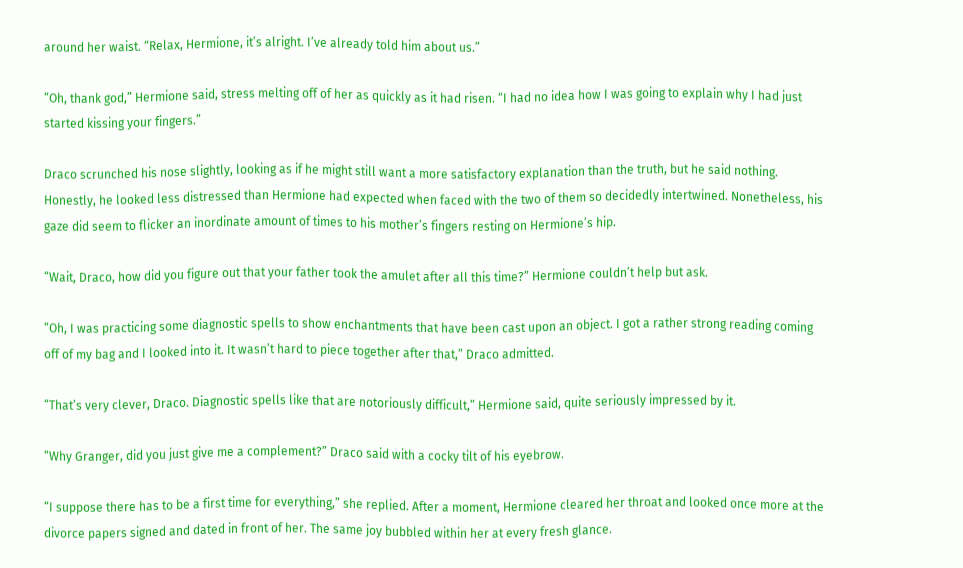around her waist. “Relax, Hermione, it’s alright. I’ve already told him about us.”

“Oh, thank god,” Hermione said, stress melting off of her as quickly as it had risen. “I had no idea how I was going to explain why I had just started kissing your fingers.”

Draco scrunched his nose slightly, looking as if he might still want a more satisfactory explanation than the truth, but he said nothing. Honestly, he looked less distressed than Hermione had expected when faced with the two of them so decidedly intertwined. Nonetheless, his gaze did seem to flicker an inordinate amount of times to his mother’s fingers resting on Hermione’s hip.

“Wait, Draco, how did you figure out that your father took the amulet after all this time?” Hermione couldn’t help but ask.

“Oh, I was practicing some diagnostic spells to show enchantments that have been cast upon an object. I got a rather strong reading coming off of my bag and I looked into it. It wasn’t hard to piece together after that,” Draco admitted.

“That’s very clever, Draco. Diagnostic spells like that are notoriously difficult,” Hermione said, quite seriously impressed by it.

“Why Granger, did you just give me a complement?” Draco said with a cocky tilt of his eyebrow.

“I suppose there has to be a first time for everything,” she replied. After a moment, Hermione cleared her throat and looked once more at the divorce papers signed and dated in front of her. The same joy bubbled within her at every fresh glance.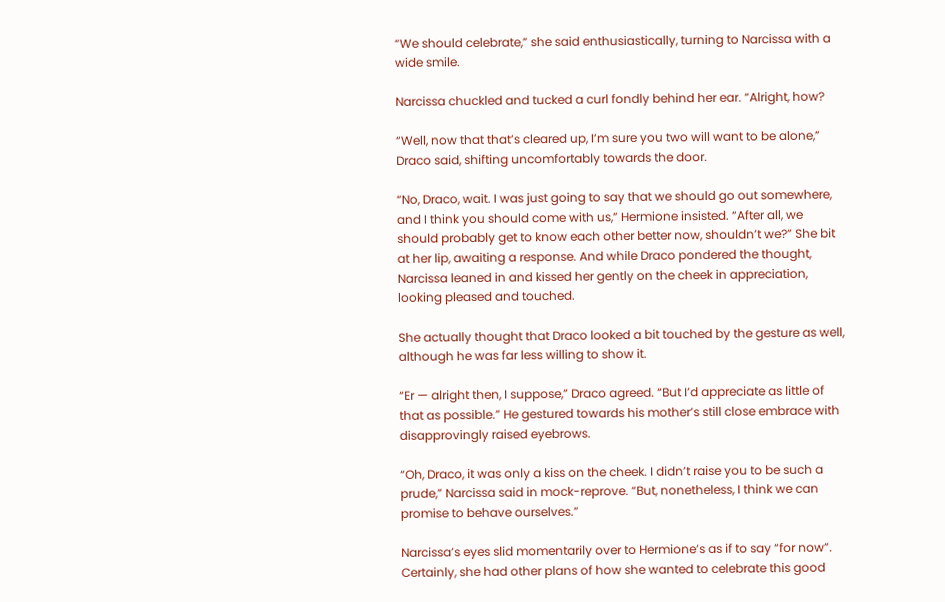“We should celebrate,” she said enthusiastically, turning to Narcissa with a wide smile.

Narcissa chuckled and tucked a curl fondly behind her ear. “Alright, how?

“Well, now that that’s cleared up, I’m sure you two will want to be alone,” Draco said, shifting uncomfortably towards the door.

“No, Draco, wait. I was just going to say that we should go out somewhere, and I think you should come with us,” Hermione insisted. “After all, we should probably get to know each other better now, shouldn’t we?” She bit at her lip, awaiting a response. And while Draco pondered the thought, Narcissa leaned in and kissed her gently on the cheek in appreciation, looking pleased and touched.

She actually thought that Draco looked a bit touched by the gesture as well, although he was far less willing to show it.

“Er — alright then, I suppose,” Draco agreed. “But I’d appreciate as little of that as possible.” He gestured towards his mother’s still close embrace with disapprovingly raised eyebrows.

“Oh, Draco, it was only a kiss on the cheek. I didn’t raise you to be such a prude,” Narcissa said in mock-reprove. “But, nonetheless, I think we can promise to behave ourselves.”

Narcissa’s eyes slid momentarily over to Hermione’s as if to say “for now”. Certainly, she had other plans of how she wanted to celebrate this good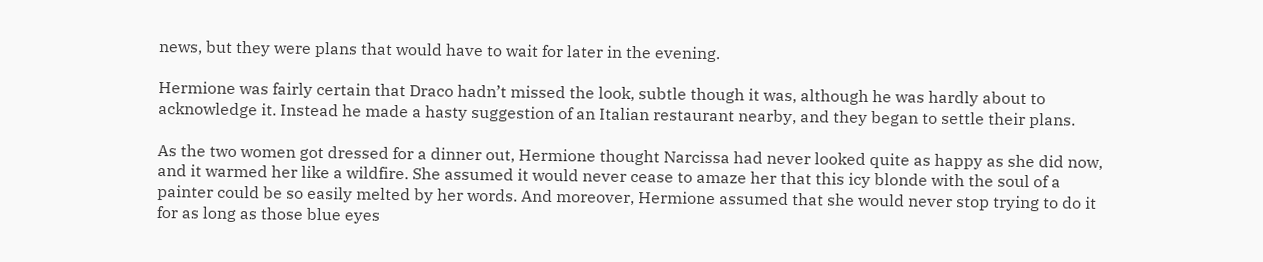news, but they were plans that would have to wait for later in the evening.

Hermione was fairly certain that Draco hadn’t missed the look, subtle though it was, although he was hardly about to acknowledge it. Instead he made a hasty suggestion of an Italian restaurant nearby, and they began to settle their plans.

As the two women got dressed for a dinner out, Hermione thought Narcissa had never looked quite as happy as she did now, and it warmed her like a wildfire. She assumed it would never cease to amaze her that this icy blonde with the soul of a painter could be so easily melted by her words. And moreover, Hermione assumed that she would never stop trying to do it for as long as those blue eyes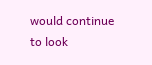would continue to look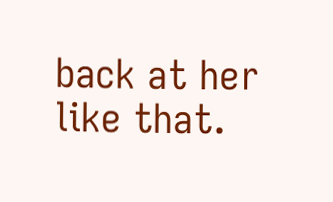back at her like that.